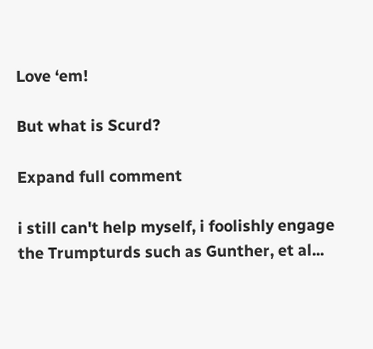Love ‘em!

But what is Scurd?

Expand full comment

i still can't help myself, i foolishly engage the Trumpturds such as Gunther, et al...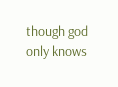though god only knows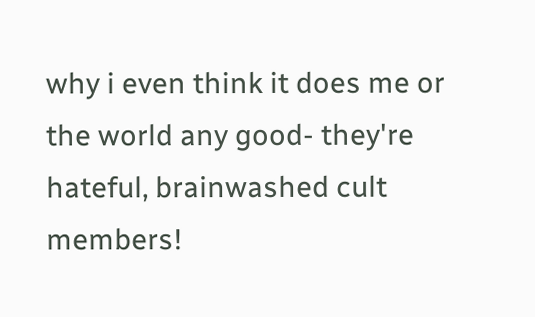why i even think it does me or the world any good- they're hateful, brainwashed cult members!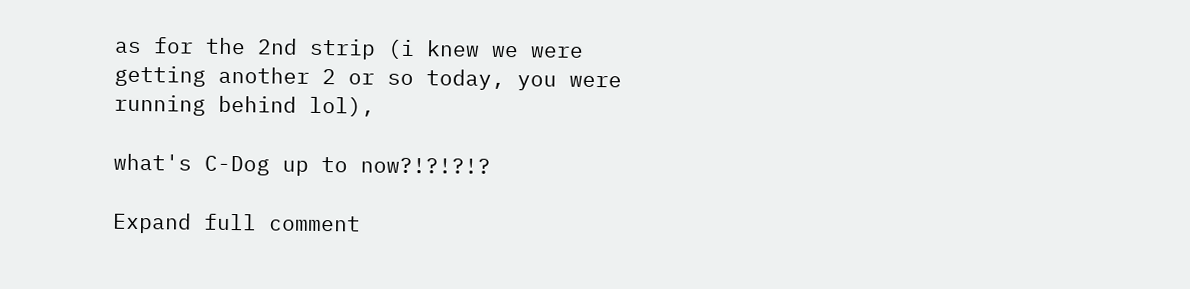as for the 2nd strip (i knew we were getting another 2 or so today, you were running behind lol),

what's C-Dog up to now?!?!?!?

Expand full comment